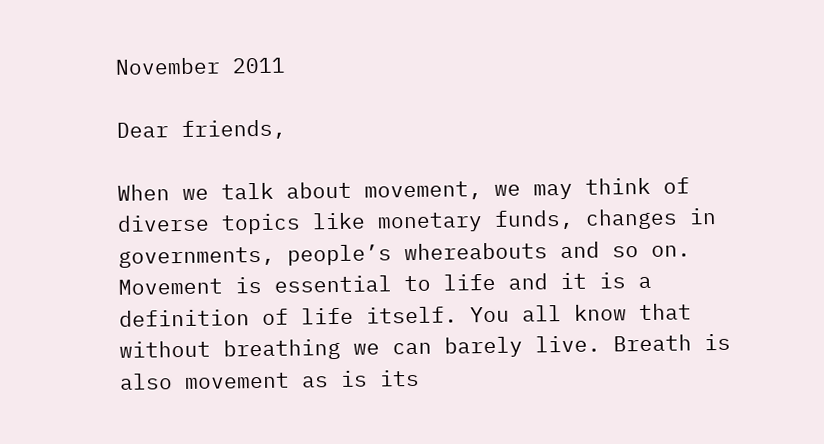November 2011

Dear friends,

When we talk about movement, we may think of diverse topics like monetary funds, changes in governments, people’s whereabouts and so on. Movement is essential to life and it is a definition of life itself. You all know that without breathing we can barely live. Breath is also movement as is its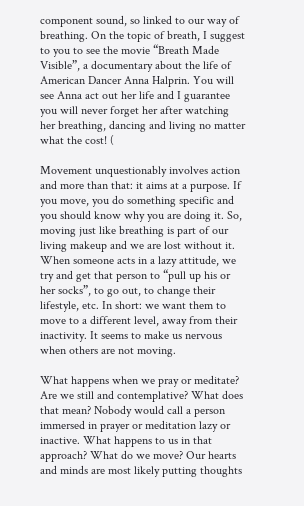component sound, so linked to our way of breathing. On the topic of breath, I suggest to you to see the movie “Breath Made Visible”, a documentary about the life of American Dancer Anna Halprin. You will see Anna act out her life and I guarantee you will never forget her after watching her breathing, dancing and living no matter what the cost! (

Movement unquestionably involves action and more than that: it aims at a purpose. If you move, you do something specific and you should know why you are doing it. So, moving just like breathing is part of our living makeup and we are lost without it. When someone acts in a lazy attitude, we try and get that person to “pull up his or her socks”, to go out, to change their lifestyle, etc. In short: we want them to move to a different level, away from their inactivity. It seems to make us nervous when others are not moving.

What happens when we pray or meditate? Are we still and contemplative? What does that mean? Nobody would call a person immersed in prayer or meditation lazy or inactive. What happens to us in that approach? What do we move? Our hearts and minds are most likely putting thoughts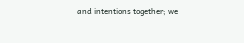and intentions together; we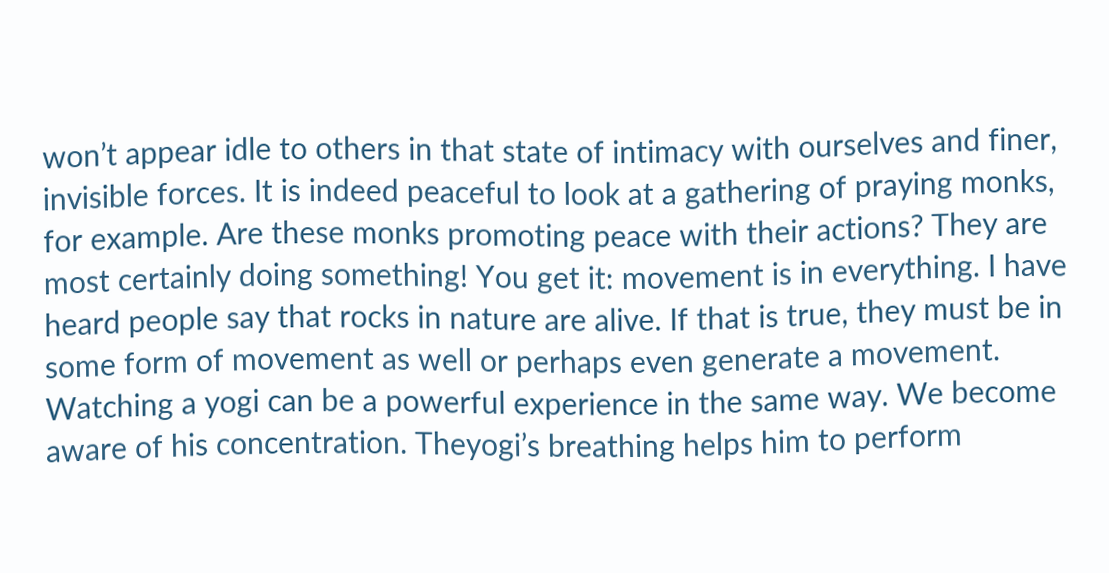won’t appear idle to others in that state of intimacy with ourselves and finer, invisible forces. It is indeed peaceful to look at a gathering of praying monks, for example. Are these monks promoting peace with their actions? They are most certainly doing something! You get it: movement is in everything. I have heard people say that rocks in nature are alive. If that is true, they must be in some form of movement as well or perhaps even generate a movement. Watching a yogi can be a powerful experience in the same way. We become aware of his concentration. Theyogi’s breathing helps him to perform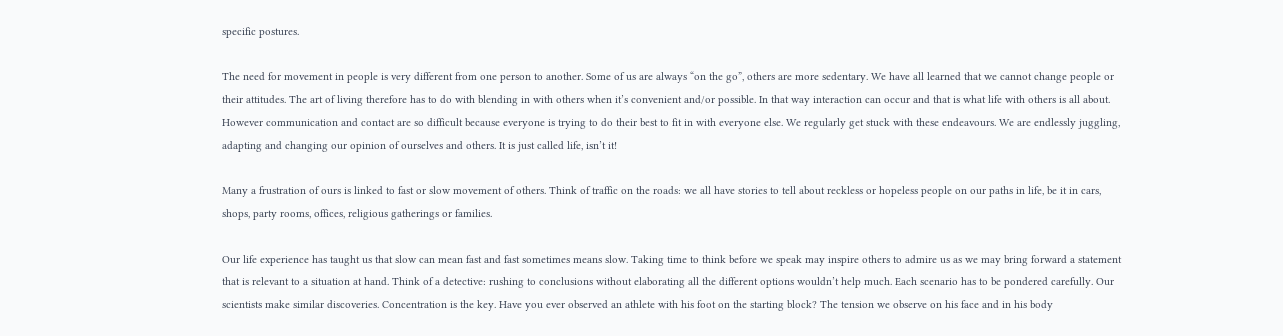specific postures.

The need for movement in people is very different from one person to another. Some of us are always “on the go”, others are more sedentary. We have all learned that we cannot change people or their attitudes. The art of living therefore has to do with blending in with others when it’s convenient and/or possible. In that way interaction can occur and that is what life with others is all about. However communication and contact are so difficult because everyone is trying to do their best to fit in with everyone else. We regularly get stuck with these endeavours. We are endlessly juggling, adapting and changing our opinion of ourselves and others. It is just called life, isn’t it!

Many a frustration of ours is linked to fast or slow movement of others. Think of traffic on the roads: we all have stories to tell about reckless or hopeless people on our paths in life, be it in cars, shops, party rooms, offices, religious gatherings or families.

Our life experience has taught us that slow can mean fast and fast sometimes means slow. Taking time to think before we speak may inspire others to admire us as we may bring forward a statement that is relevant to a situation at hand. Think of a detective: rushing to conclusions without elaborating all the different options wouldn’t help much. Each scenario has to be pondered carefully. Our scientists make similar discoveries. Concentration is the key. Have you ever observed an athlete with his foot on the starting block? The tension we observe on his face and in his body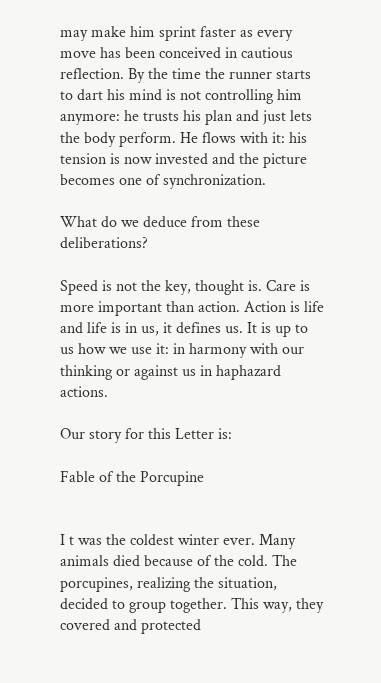may make him sprint faster as every move has been conceived in cautious reflection. By the time the runner starts to dart his mind is not controlling him anymore: he trusts his plan and just lets the body perform. He flows with it: his tension is now invested and the picture becomes one of synchronization.

What do we deduce from these deliberations?

Speed is not the key, thought is. Care is more important than action. Action is life and life is in us, it defines us. It is up to us how we use it: in harmony with our thinking or against us in haphazard actions.

Our story for this Letter is:

Fable of the Porcupine


I t was the coldest winter ever. Many animals died because of the cold. The porcupines, realizing the situation, decided to group together. This way, they covered and protected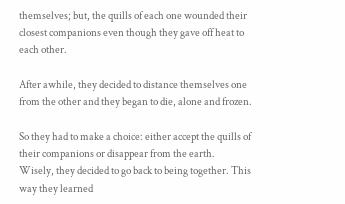themselves; but, the quills of each one wounded their closest companions even though they gave off heat to each other.

After awhile, they decided to distance themselves one from the other and they began to die, alone and frozen.

So they had to make a choice: either accept the quills of their companions or disappear from the earth.
Wisely, they decided to go back to being together. This way they learned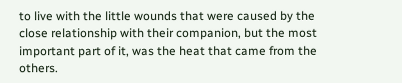to live with the little wounds that were caused by the close relationship with their companion, but the most important part of it, was the heat that came from the others.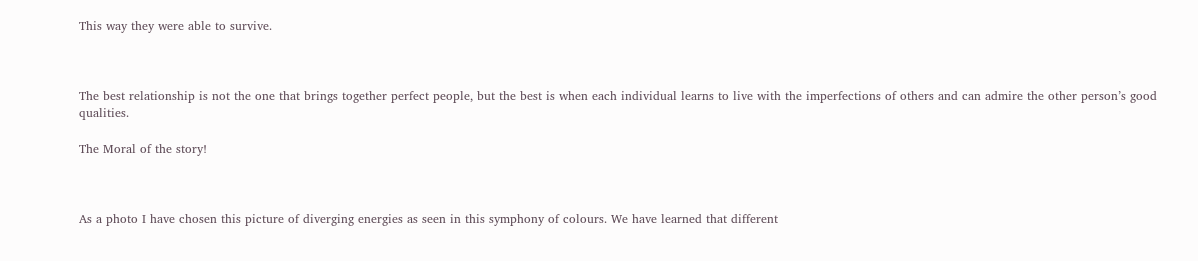This way they were able to survive.



The best relationship is not the one that brings together perfect people, but the best is when each individual learns to live with the imperfections of others and can admire the other person’s good qualities.

The Moral of the story!



As a photo I have chosen this picture of diverging energies as seen in this symphony of colours. We have learned that different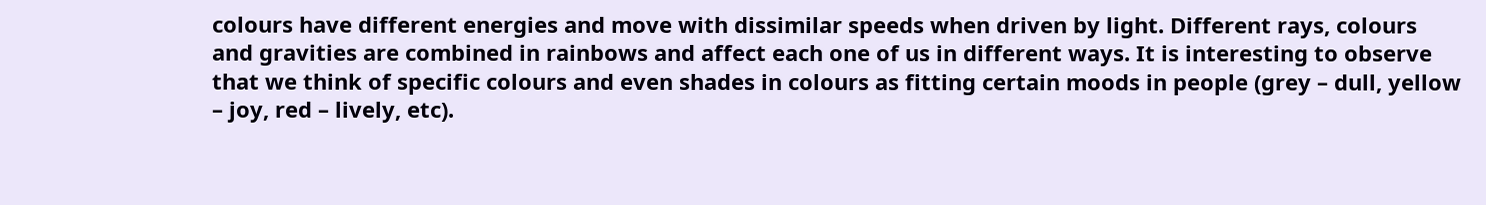colours have different energies and move with dissimilar speeds when driven by light. Different rays, colours and gravities are combined in rainbows and affect each one of us in different ways. It is interesting to observe that we think of specific colours and even shades in colours as fitting certain moods in people (grey – dull, yellow – joy, red – lively, etc).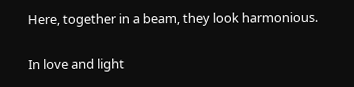Here, together in a beam, they look harmonious.


In love and light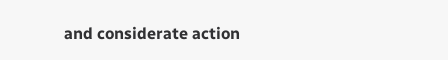and considerate action